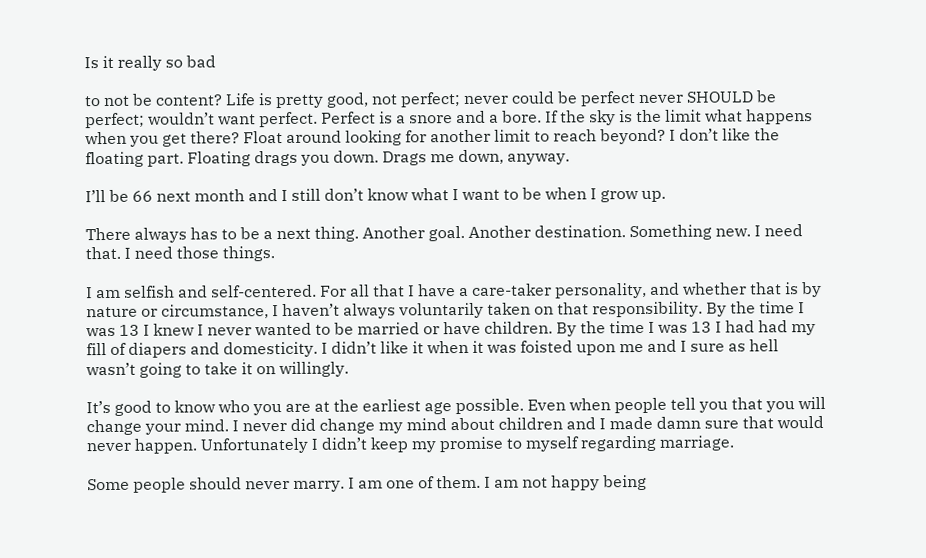Is it really so bad

to not be content? Life is pretty good, not perfect; never could be perfect never SHOULD be perfect; wouldn’t want perfect. Perfect is a snore and a bore. If the sky is the limit what happens when you get there? Float around looking for another limit to reach beyond? I don’t like the floating part. Floating drags you down. Drags me down, anyway.

I’ll be 66 next month and I still don’t know what I want to be when I grow up.

There always has to be a next thing. Another goal. Another destination. Something new. I need that. I need those things.

I am selfish and self-centered. For all that I have a care-taker personality, and whether that is by nature or circumstance, I haven’t always voluntarily taken on that responsibility. By the time I was 13 I knew I never wanted to be married or have children. By the time I was 13 I had had my fill of diapers and domesticity. I didn’t like it when it was foisted upon me and I sure as hell wasn’t going to take it on willingly.

It’s good to know who you are at the earliest age possible. Even when people tell you that you will change your mind. I never did change my mind about children and I made damn sure that would never happen. Unfortunately I didn’t keep my promise to myself regarding marriage.

Some people should never marry. I am one of them. I am not happy being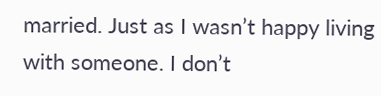married. Just as I wasn’t happy living with someone. I don’t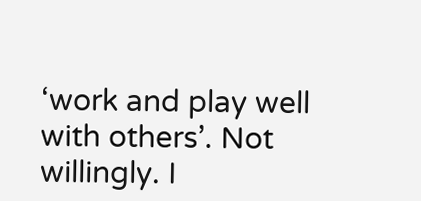‘work and play well with others’. Not willingly. I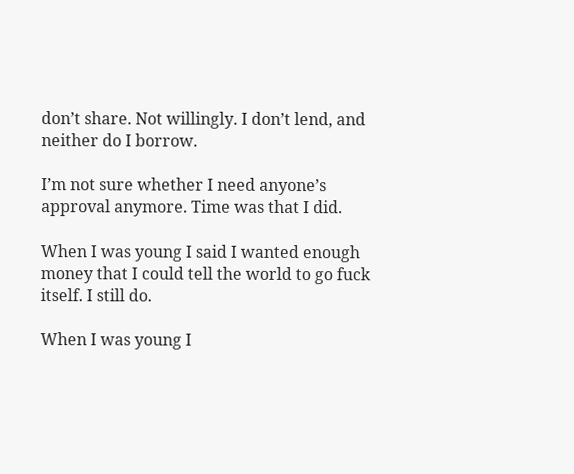don’t share. Not willingly. I don’t lend, and neither do I borrow.

I’m not sure whether I need anyone’s approval anymore. Time was that I did.

When I was young I said I wanted enough money that I could tell the world to go fuck itself. I still do.

When I was young I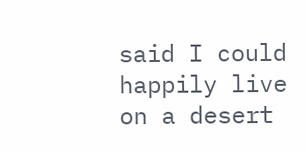said I could happily live on a desert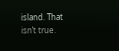island. That isn’t true.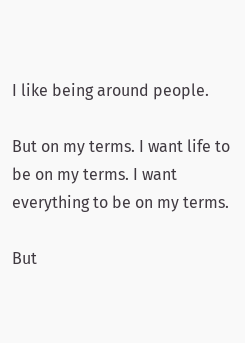I like being around people.

But on my terms. I want life to be on my terms. I want everything to be on my terms.

But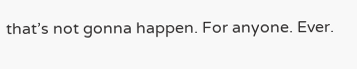that’s not gonna happen. For anyone. Ever.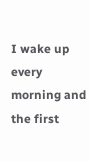I wake up every morning and the first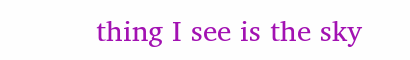thing I see is the sky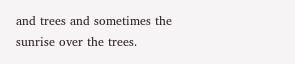and trees and sometimes the sunrise over the trees.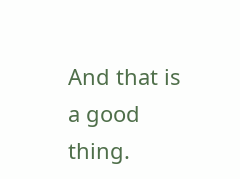And that is a good thing.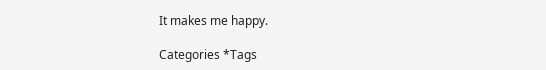It makes me happy.

Categories *Tags